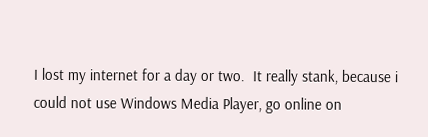I lost my internet for a day or two.  It really stank, because i could not use Windows Media Player, go online on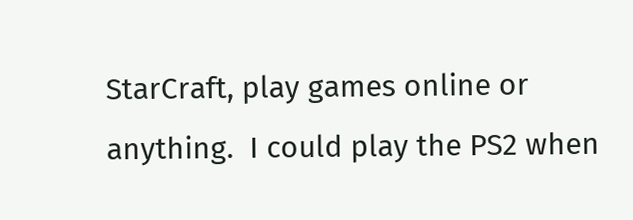StarCraft, play games online or anything.  I could play the PS2 when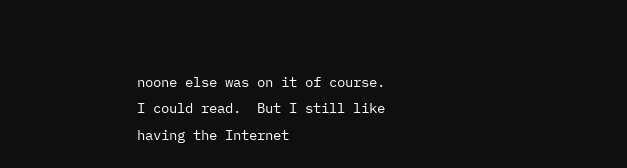noone else was on it of course.  I could read.  But I still like having the Internet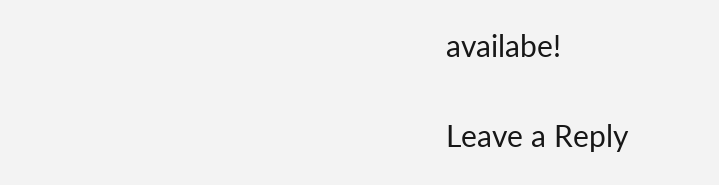availabe!

Leave a Reply